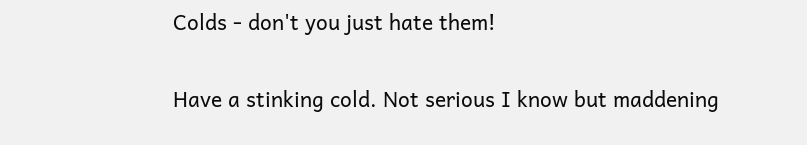Colds - don't you just hate them!

Have a stinking cold. Not serious I know but maddening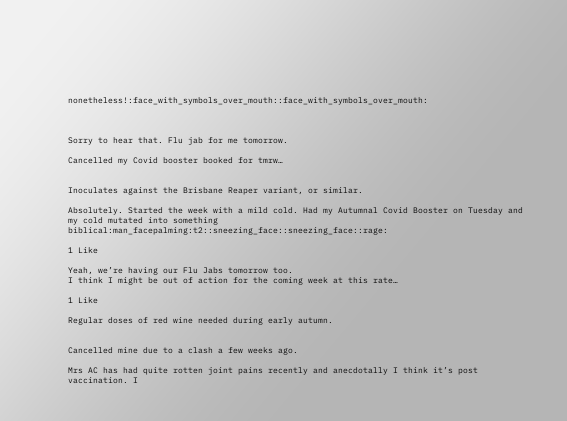nonetheless!:face_with_symbols_over_mouth::face_with_symbols_over_mouth:



Sorry to hear that. Flu jab for me tomorrow.

Cancelled my Covid booster booked for tmrw…


Inoculates against the Brisbane Reaper variant, or similar.

Absolutely. Started the week with a mild cold. Had my Autumnal Covid Booster on Tuesday and my cold mutated into something biblical:man_facepalming:t2::sneezing_face::sneezing_face::rage:

1 Like

Yeah, we’re having our Flu Jabs tomorrow too.
I think I might be out of action for the coming week at this rate…

1 Like

Regular doses of red wine needed during early autumn.


Cancelled mine due to a clash a few weeks ago.

Mrs AC has had quite rotten joint pains recently and anecdotally I think it’s post vaccination. I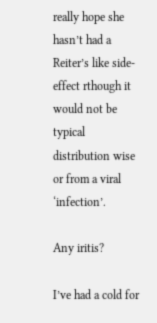really hope she hasn’t had a Reiter’s like side-effect rthough it would not be typical distribution wise or from a viral ‘infection’.

Any iritis?

I’ve had a cold for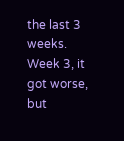the last 3 weeks. Week 3, it got worse, but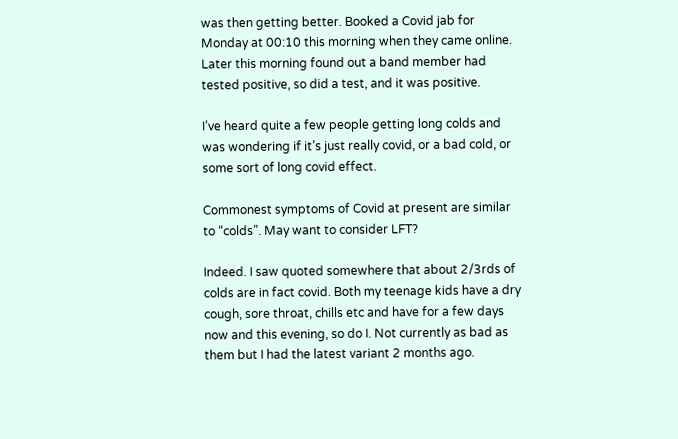was then getting better. Booked a Covid jab for Monday at 00:10 this morning when they came online. Later this morning found out a band member had tested positive, so did a test, and it was positive.

I’ve heard quite a few people getting long colds and was wondering if it’s just really covid, or a bad cold, or some sort of long covid effect.

Commonest symptoms of Covid at present are similar to “colds”. May want to consider LFT?

Indeed. I saw quoted somewhere that about 2/3rds of colds are in fact covid. Both my teenage kids have a dry cough, sore throat, chills etc and have for a few days now and this evening, so do I. Not currently as bad as them but I had the latest variant 2 months ago.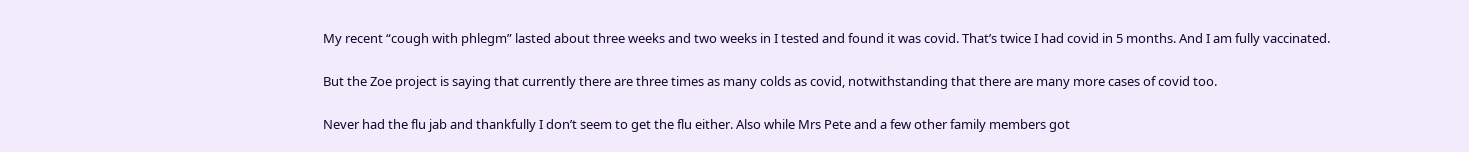My recent “cough with phlegm” lasted about three weeks and two weeks in I tested and found it was covid. That’s twice I had covid in 5 months. And I am fully vaccinated.

But the Zoe project is saying that currently there are three times as many colds as covid, notwithstanding that there are many more cases of covid too.

Never had the flu jab and thankfully I don’t seem to get the flu either. Also while Mrs Pete and a few other family members got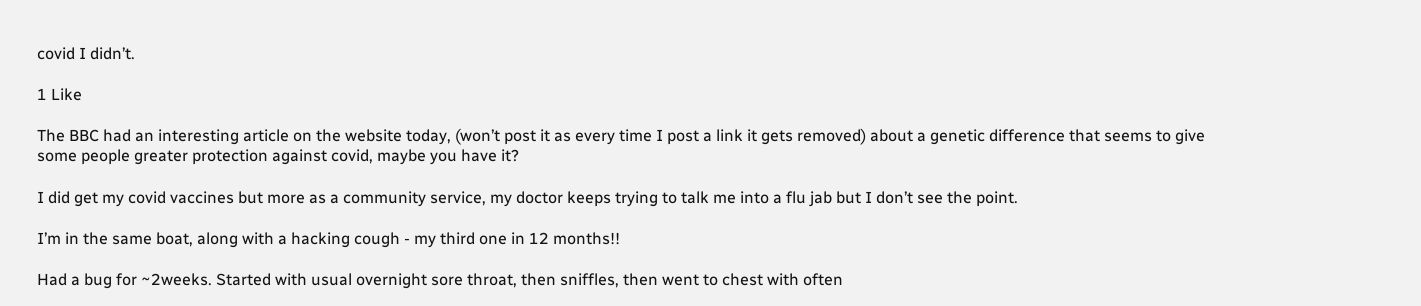covid I didn’t.

1 Like

The BBC had an interesting article on the website today, (won’t post it as every time I post a link it gets removed) about a genetic difference that seems to give some people greater protection against covid, maybe you have it?

I did get my covid vaccines but more as a community service, my doctor keeps trying to talk me into a flu jab but I don’t see the point.

I’m in the same boat, along with a hacking cough - my third one in 12 months!!

Had a bug for ~2weeks. Started with usual overnight sore throat, then sniffles, then went to chest with often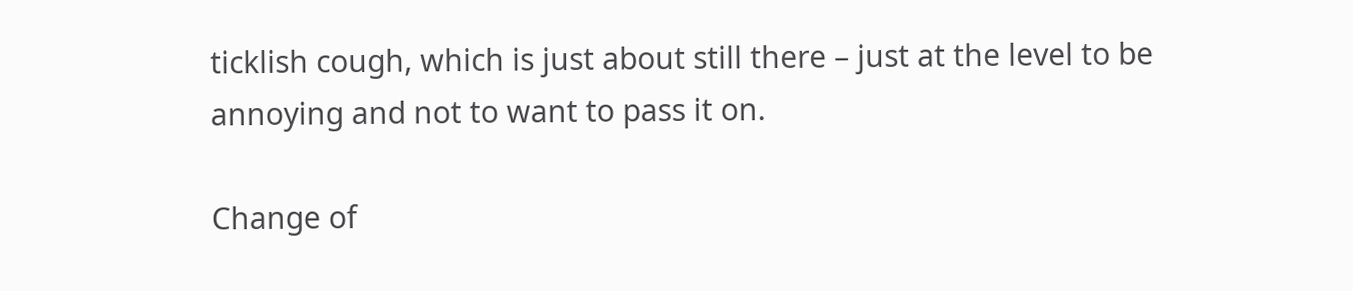ticklish cough, which is just about still there – just at the level to be annoying and not to want to pass it on.

Change of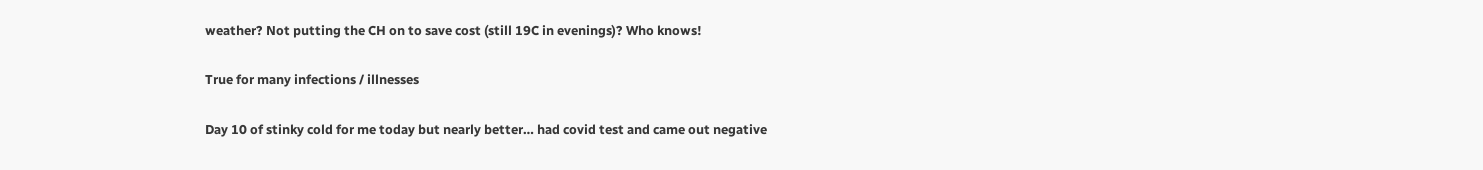weather? Not putting the CH on to save cost (still 19C in evenings)? Who knows!

True for many infections / illnesses

Day 10 of stinky cold for me today but nearly better… had covid test and came out negative